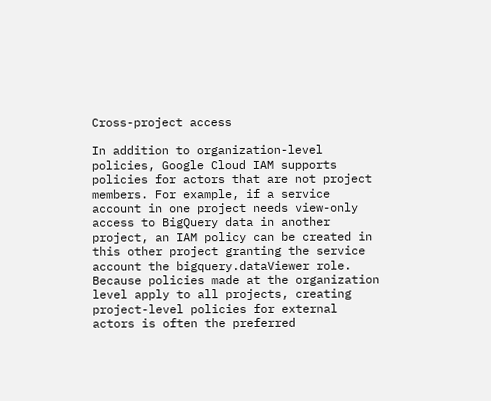Cross-project access

In addition to organization-level policies, Google Cloud IAM supports policies for actors that are not project members. For example, if a service account in one project needs view-only access to BigQuery data in another project, an IAM policy can be created in this other project granting the service account the bigquery.dataViewer role. Because policies made at the organization level apply to all projects, creating project-level policies for external actors is often the preferred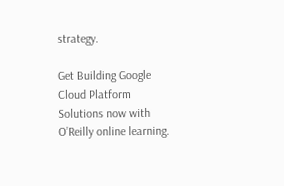strategy.

Get Building Google Cloud Platform Solutions now with O’Reilly online learning.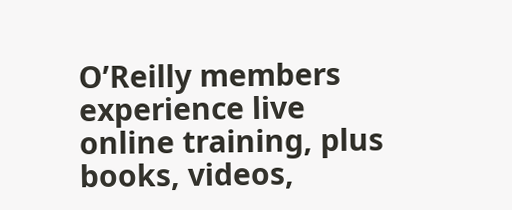O’Reilly members experience live online training, plus books, videos,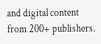and digital content from 200+ publishers.